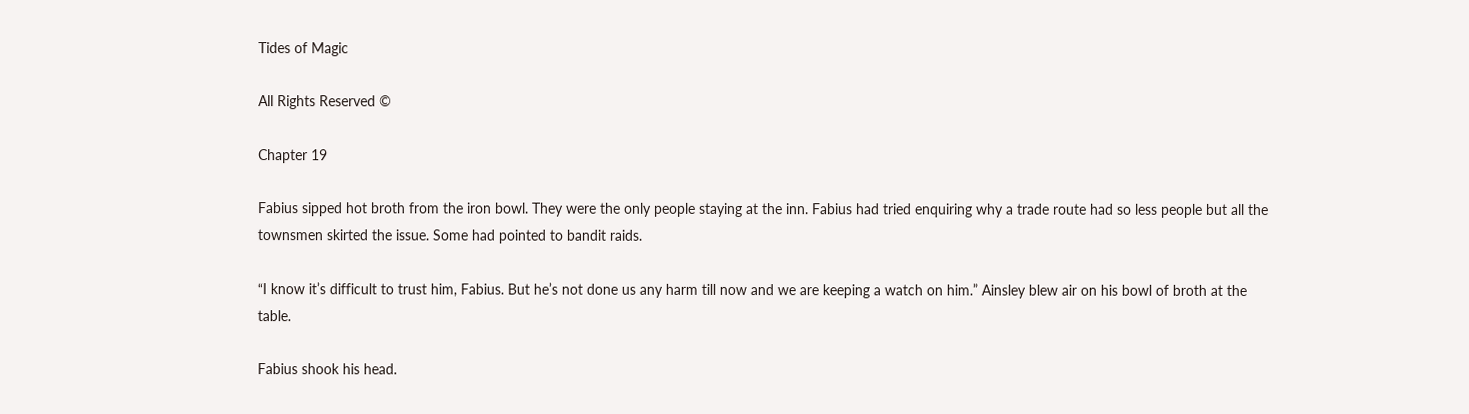Tides of Magic

All Rights Reserved ©

Chapter 19

Fabius sipped hot broth from the iron bowl. They were the only people staying at the inn. Fabius had tried enquiring why a trade route had so less people but all the townsmen skirted the issue. Some had pointed to bandit raids.

“I know it’s difficult to trust him, Fabius. But he’s not done us any harm till now and we are keeping a watch on him.” Ainsley blew air on his bowl of broth at the table.

Fabius shook his head.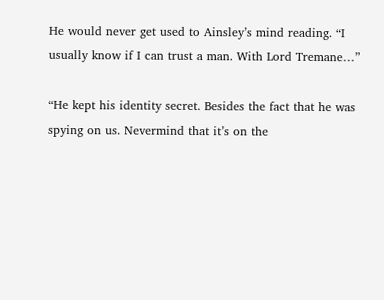He would never get used to Ainsley’s mind reading. “I usually know if I can trust a man. With Lord Tremane…”

“He kept his identity secret. Besides the fact that he was spying on us. Nevermind that it’s on the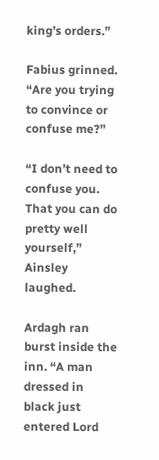king’s orders.”

Fabius grinned. “Are you trying to convince or confuse me?”

“I don’t need to confuse you. That you can do pretty well yourself,” Ainsley laughed.

Ardagh ran burst inside the inn. “A man dressed in black just entered Lord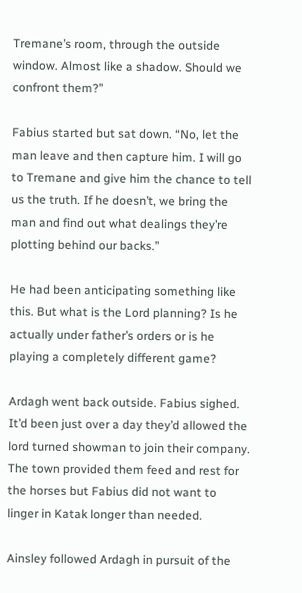Tremane’s room, through the outside window. Almost like a shadow. Should we confront them?”

Fabius started but sat down. “No, let the man leave and then capture him. I will go to Tremane and give him the chance to tell us the truth. If he doesn’t, we bring the man and find out what dealings they’re plotting behind our backs.”

He had been anticipating something like this. But what is the Lord planning? Is he actually under father’s orders or is he playing a completely different game?

Ardagh went back outside. Fabius sighed. It’d been just over a day they’d allowed the lord turned showman to join their company. The town provided them feed and rest for the horses but Fabius did not want to linger in Katak longer than needed.

Ainsley followed Ardagh in pursuit of the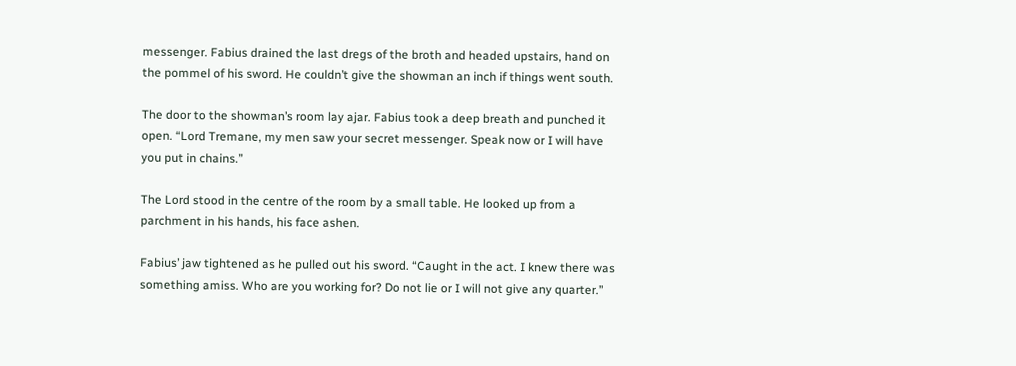messenger. Fabius drained the last dregs of the broth and headed upstairs, hand on the pommel of his sword. He couldn’t give the showman an inch if things went south.

The door to the showman’s room lay ajar. Fabius took a deep breath and punched it open. “Lord Tremane, my men saw your secret messenger. Speak now or I will have you put in chains.”

The Lord stood in the centre of the room by a small table. He looked up from a parchment in his hands, his face ashen.

Fabius’ jaw tightened as he pulled out his sword. “Caught in the act. I knew there was something amiss. Who are you working for? Do not lie or I will not give any quarter.”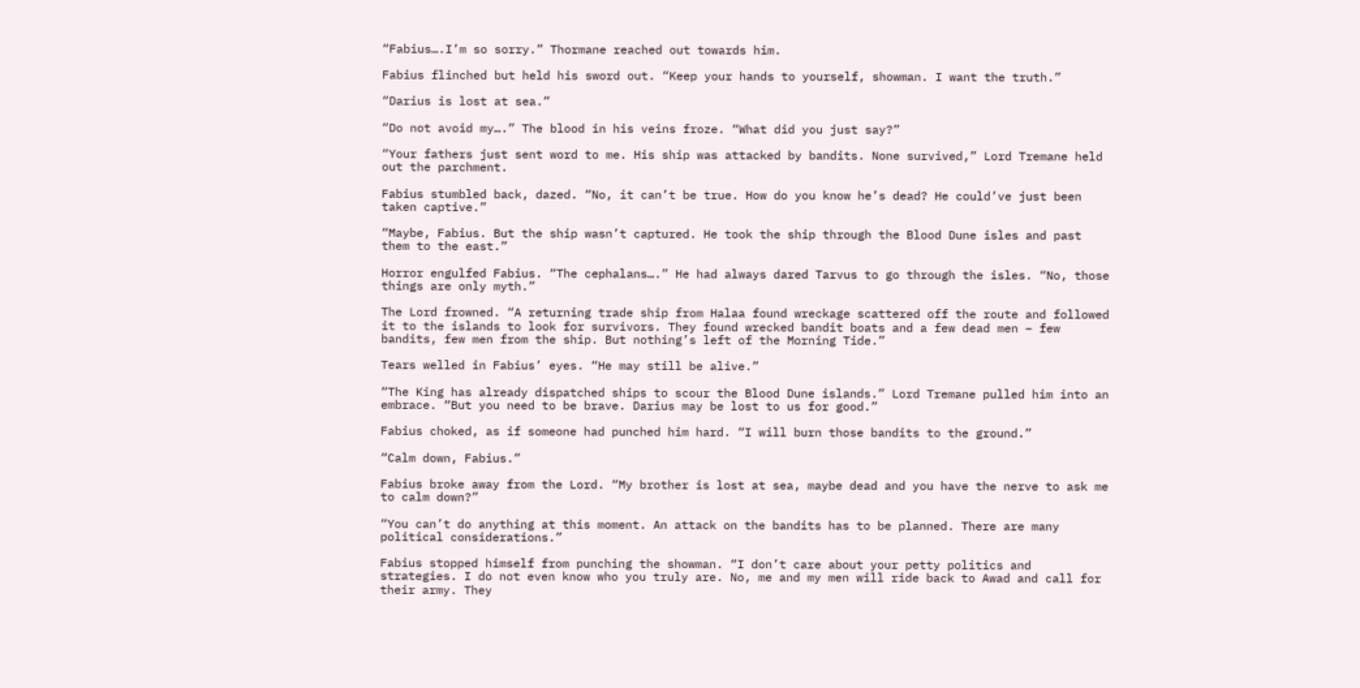“Fabius….I’m so sorry.” Thormane reached out towards him.

Fabius flinched but held his sword out. “Keep your hands to yourself, showman. I want the truth.”

“Darius is lost at sea.”

“Do not avoid my….” The blood in his veins froze. “What did you just say?”

“Your fathers just sent word to me. His ship was attacked by bandits. None survived,” Lord Tremane held out the parchment.

Fabius stumbled back, dazed. “No, it can’t be true. How do you know he’s dead? He could’ve just been taken captive.”

“Maybe, Fabius. But the ship wasn’t captured. He took the ship through the Blood Dune isles and past them to the east.”

Horror engulfed Fabius. “The cephalans….” He had always dared Tarvus to go through the isles. “No, those things are only myth.”

The Lord frowned. “A returning trade ship from Halaa found wreckage scattered off the route and followed it to the islands to look for survivors. They found wrecked bandit boats and a few dead men – few bandits, few men from the ship. But nothing’s left of the Morning Tide.”

Tears welled in Fabius’ eyes. “He may still be alive.”

“The King has already dispatched ships to scour the Blood Dune islands.” Lord Tremane pulled him into an embrace. “But you need to be brave. Darius may be lost to us for good.”

Fabius choked, as if someone had punched him hard. “I will burn those bandits to the ground.”

“Calm down, Fabius.”

Fabius broke away from the Lord. “My brother is lost at sea, maybe dead and you have the nerve to ask me to calm down?”

“You can’t do anything at this moment. An attack on the bandits has to be planned. There are many political considerations.”

Fabius stopped himself from punching the showman. “I don’t care about your petty politics and strategies. I do not even know who you truly are. No, me and my men will ride back to Awad and call for their army. They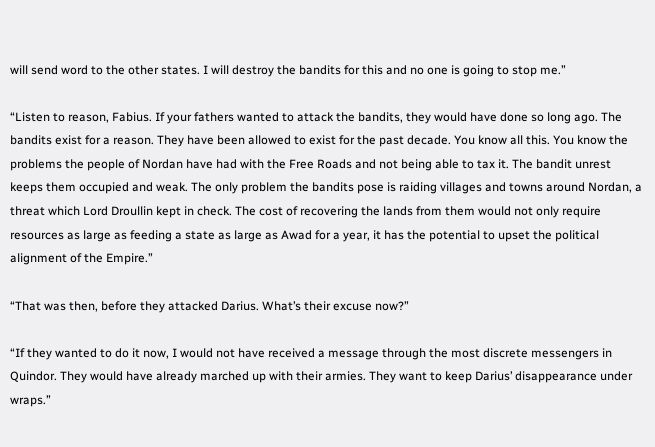will send word to the other states. I will destroy the bandits for this and no one is going to stop me.”

“Listen to reason, Fabius. If your fathers wanted to attack the bandits, they would have done so long ago. The bandits exist for a reason. They have been allowed to exist for the past decade. You know all this. You know the problems the people of Nordan have had with the Free Roads and not being able to tax it. The bandit unrest keeps them occupied and weak. The only problem the bandits pose is raiding villages and towns around Nordan, a threat which Lord Droullin kept in check. The cost of recovering the lands from them would not only require resources as large as feeding a state as large as Awad for a year, it has the potential to upset the political alignment of the Empire.”

“That was then, before they attacked Darius. What’s their excuse now?”

“If they wanted to do it now, I would not have received a message through the most discrete messengers in Quindor. They would have already marched up with their armies. They want to keep Darius’ disappearance under wraps.”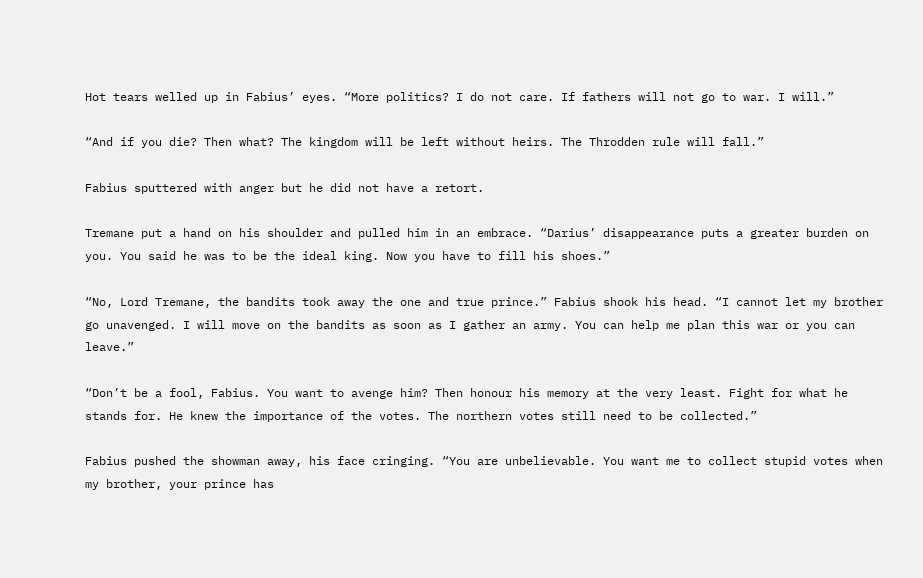Hot tears welled up in Fabius’ eyes. “More politics? I do not care. If fathers will not go to war. I will.”

“And if you die? Then what? The kingdom will be left without heirs. The Throdden rule will fall.”

Fabius sputtered with anger but he did not have a retort.

Tremane put a hand on his shoulder and pulled him in an embrace. “Darius’ disappearance puts a greater burden on you. You said he was to be the ideal king. Now you have to fill his shoes.”

“No, Lord Tremane, the bandits took away the one and true prince.” Fabius shook his head. “I cannot let my brother go unavenged. I will move on the bandits as soon as I gather an army. You can help me plan this war or you can leave.”

“Don’t be a fool, Fabius. You want to avenge him? Then honour his memory at the very least. Fight for what he stands for. He knew the importance of the votes. The northern votes still need to be collected.”

Fabius pushed the showman away, his face cringing. “You are unbelievable. You want me to collect stupid votes when my brother, your prince has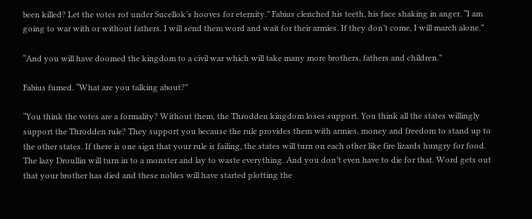been killed? Let the votes rot under Sucellok’s hooves for eternity.” Fabius clenched his teeth, his face shaking in anger. “I am going to war with or without fathers. I will send them word and wait for their armies. If they don’t come, I will march alone.”

“And you will have doomed the kingdom to a civil war which will take many more brothers, fathers and children.”

Fabius fumed. “What are you talking about?”

“You think the votes are a formality? Without them, the Throdden kingdom loses support. You think all the states willingly support the Throdden rule? They support you because the rule provides them with armies, money and freedom to stand up to the other states. If there is one sign that your rule is failing, the states will turn on each other like fire lizards hungry for food. The lazy Droullin will turn in to a monster and lay to waste everything. And you don’t even have to die for that. Word gets out that your brother has died and these nobles will have started plotting the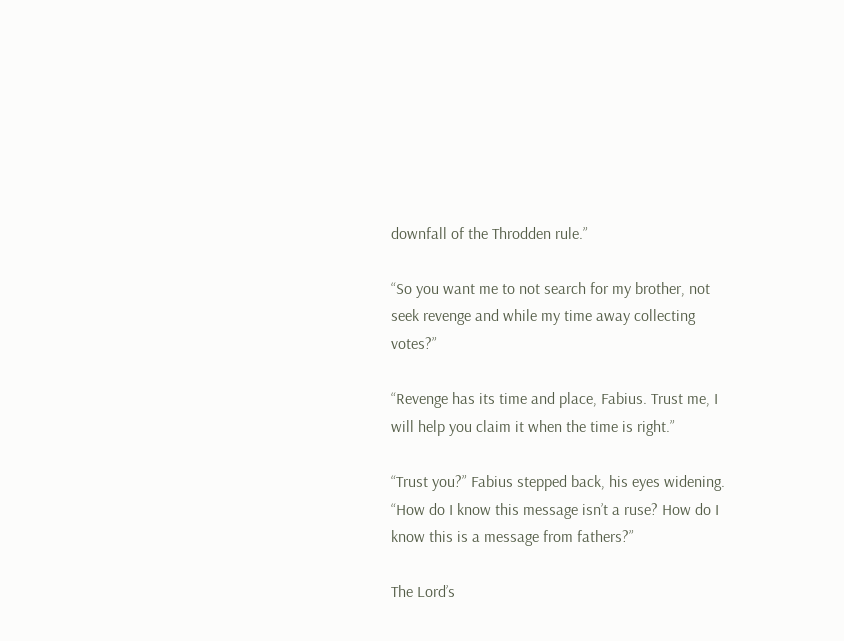downfall of the Throdden rule.”

“So you want me to not search for my brother, not seek revenge and while my time away collecting votes?”

“Revenge has its time and place, Fabius. Trust me, I will help you claim it when the time is right.”

“Trust you?” Fabius stepped back, his eyes widening. “How do I know this message isn’t a ruse? How do I know this is a message from fathers?”

The Lord’s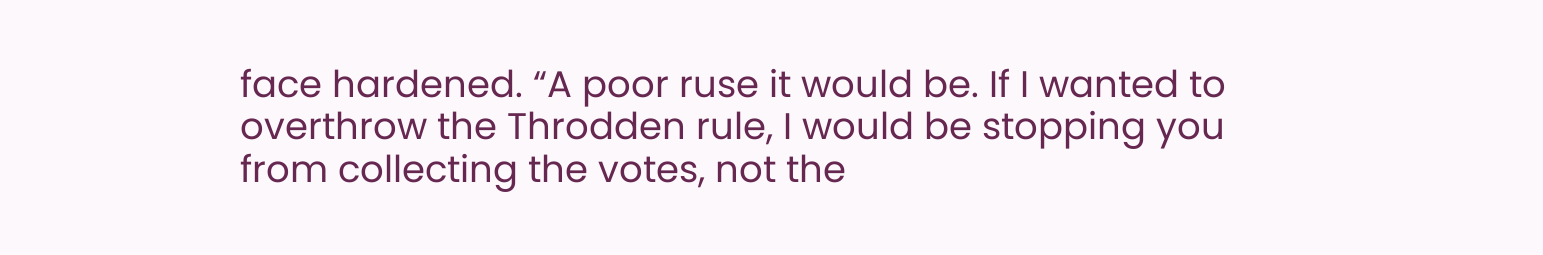face hardened. “A poor ruse it would be. If I wanted to overthrow the Throdden rule, I would be stopping you from collecting the votes, not the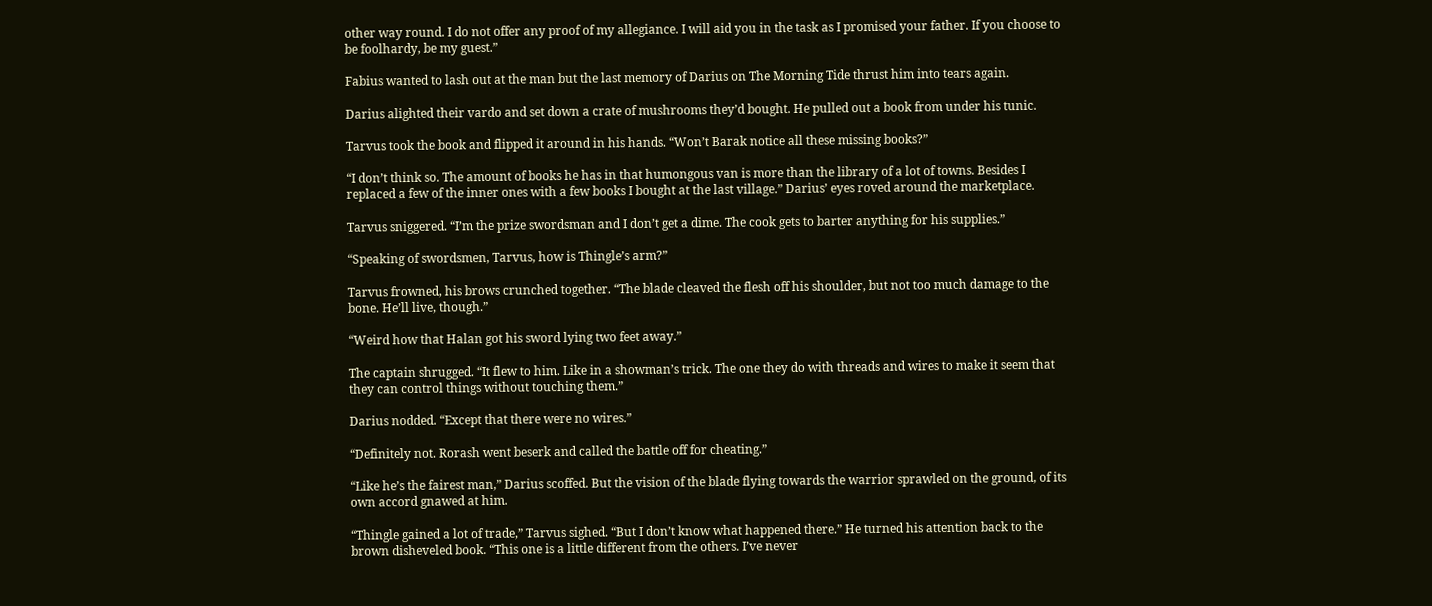other way round. I do not offer any proof of my allegiance. I will aid you in the task as I promised your father. If you choose to be foolhardy, be my guest.”

Fabius wanted to lash out at the man but the last memory of Darius on The Morning Tide thrust him into tears again.

Darius alighted their vardo and set down a crate of mushrooms they’d bought. He pulled out a book from under his tunic.

Tarvus took the book and flipped it around in his hands. “Won’t Barak notice all these missing books?”

“I don’t think so. The amount of books he has in that humongous van is more than the library of a lot of towns. Besides I replaced a few of the inner ones with a few books I bought at the last village.” Darius’ eyes roved around the marketplace.

Tarvus sniggered. “I’m the prize swordsman and I don’t get a dime. The cook gets to barter anything for his supplies.”

“Speaking of swordsmen, Tarvus, how is Thingle’s arm?”

Tarvus frowned, his brows crunched together. “The blade cleaved the flesh off his shoulder, but not too much damage to the bone. He’ll live, though.”

“Weird how that Halan got his sword lying two feet away.”

The captain shrugged. “It flew to him. Like in a showman’s trick. The one they do with threads and wires to make it seem that they can control things without touching them.”

Darius nodded. “Except that there were no wires.”

“Definitely not. Rorash went beserk and called the battle off for cheating.”

“Like he’s the fairest man,” Darius scoffed. But the vision of the blade flying towards the warrior sprawled on the ground, of its own accord gnawed at him.

“Thingle gained a lot of trade,” Tarvus sighed. “But I don’t know what happened there.” He turned his attention back to the brown disheveled book. “This one is a little different from the others. I’ve never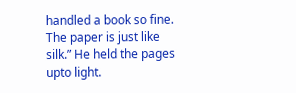handled a book so fine. The paper is just like silk.” He held the pages upto light.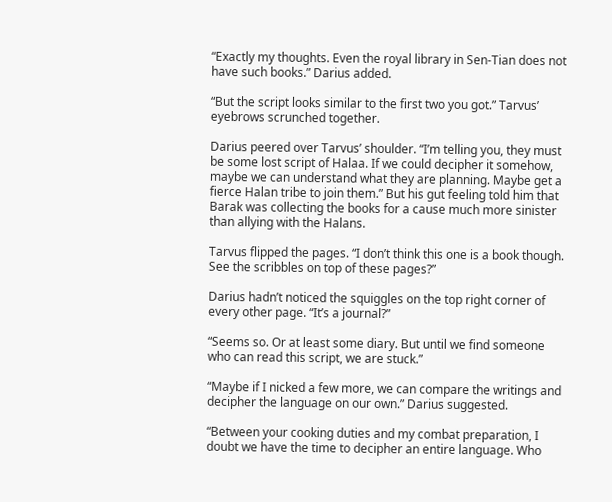“Exactly my thoughts. Even the royal library in Sen-Tian does not have such books.” Darius added.

“But the script looks similar to the first two you got.” Tarvus’ eyebrows scrunched together.

Darius peered over Tarvus’ shoulder. “I’m telling you, they must be some lost script of Halaa. If we could decipher it somehow, maybe we can understand what they are planning. Maybe get a fierce Halan tribe to join them.” But his gut feeling told him that Barak was collecting the books for a cause much more sinister than allying with the Halans.

Tarvus flipped the pages. “I don’t think this one is a book though. See the scribbles on top of these pages?”

Darius hadn’t noticed the squiggles on the top right corner of every other page. “It’s a journal?”

“Seems so. Or at least some diary. But until we find someone who can read this script, we are stuck.”

“Maybe if I nicked a few more, we can compare the writings and decipher the language on our own.” Darius suggested.

“Between your cooking duties and my combat preparation, I doubt we have the time to decipher an entire language. Who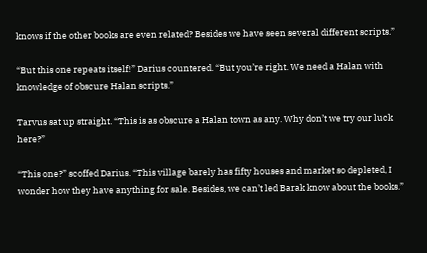knows if the other books are even related? Besides we have seen several different scripts.”

“But this one repeats itself!” Darius countered. “But you’re right. We need a Halan with knowledge of obscure Halan scripts.”

Tarvus sat up straight. “This is as obscure a Halan town as any. Why don’t we try our luck here?”

“This one?” scoffed Darius. “This village barely has fifty houses and market so depleted, I wonder how they have anything for sale. Besides, we can’t led Barak know about the books.”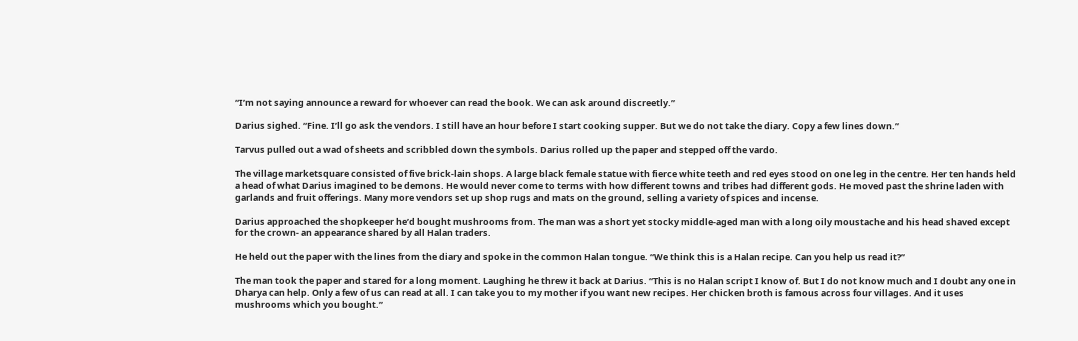“I’m not saying announce a reward for whoever can read the book. We can ask around discreetly.”

Darius sighed. “Fine. I’ll go ask the vendors. I still have an hour before I start cooking supper. But we do not take the diary. Copy a few lines down.”

Tarvus pulled out a wad of sheets and scribbled down the symbols. Darius rolled up the paper and stepped off the vardo.

The village marketsquare consisted of five brick-lain shops. A large black female statue with fierce white teeth and red eyes stood on one leg in the centre. Her ten hands held a head of what Darius imagined to be demons. He would never come to terms with how different towns and tribes had different gods. He moved past the shrine laden with garlands and fruit offerings. Many more vendors set up shop rugs and mats on the ground, selling a variety of spices and incense.

Darius approached the shopkeeper he’d bought mushrooms from. The man was a short yet stocky middle-aged man with a long oily moustache and his head shaved except for the crown- an appearance shared by all Halan traders.

He held out the paper with the lines from the diary and spoke in the common Halan tongue. “We think this is a Halan recipe. Can you help us read it?”

The man took the paper and stared for a long moment. Laughing he threw it back at Darius. “This is no Halan script I know of. But I do not know much and I doubt any one in Dharya can help. Only a few of us can read at all. I can take you to my mother if you want new recipes. Her chicken broth is famous across four villages. And it uses mushrooms which you bought.”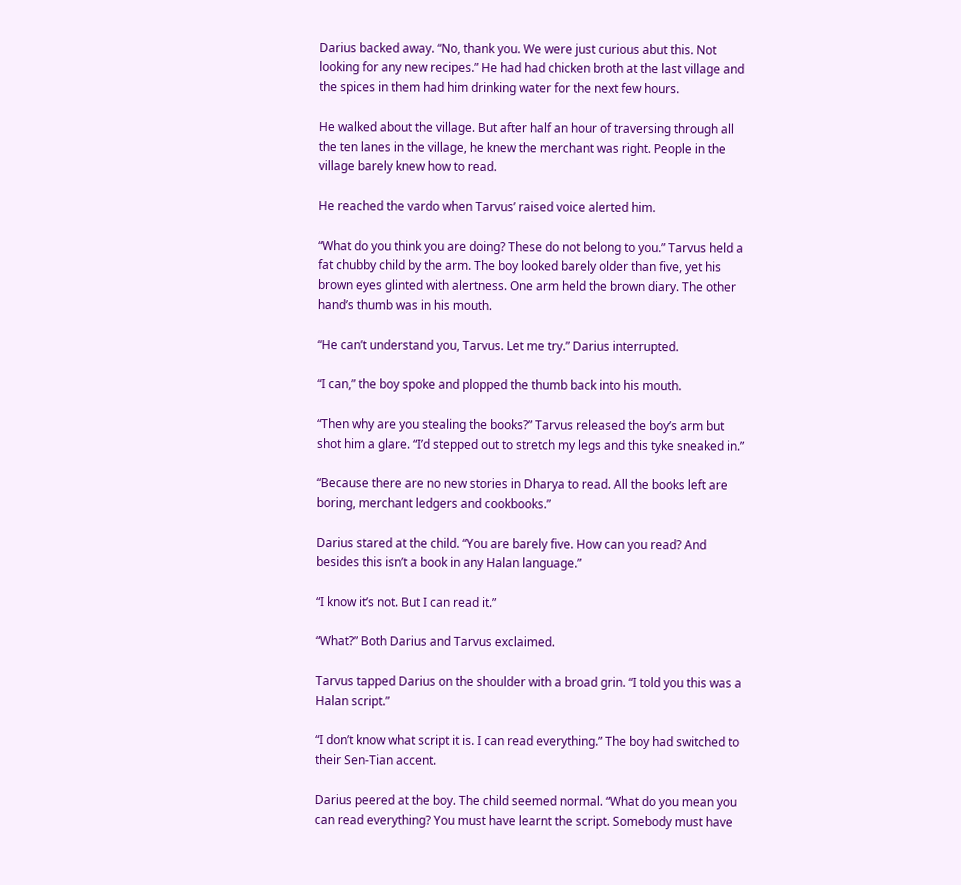Darius backed away. “No, thank you. We were just curious abut this. Not looking for any new recipes.” He had had chicken broth at the last village and the spices in them had him drinking water for the next few hours.

He walked about the village. But after half an hour of traversing through all the ten lanes in the village, he knew the merchant was right. People in the village barely knew how to read.

He reached the vardo when Tarvus’ raised voice alerted him.

“What do you think you are doing? These do not belong to you.” Tarvus held a fat chubby child by the arm. The boy looked barely older than five, yet his brown eyes glinted with alertness. One arm held the brown diary. The other hand’s thumb was in his mouth.

“He can’t understand you, Tarvus. Let me try.” Darius interrupted.

“I can,” the boy spoke and plopped the thumb back into his mouth.

“Then why are you stealing the books?” Tarvus released the boy’s arm but shot him a glare. “I’d stepped out to stretch my legs and this tyke sneaked in.”

“Because there are no new stories in Dharya to read. All the books left are boring, merchant ledgers and cookbooks.”

Darius stared at the child. “You are barely five. How can you read? And besides this isn’t a book in any Halan language.”

“I know it’s not. But I can read it.”

“What?” Both Darius and Tarvus exclaimed.

Tarvus tapped Darius on the shoulder with a broad grin. “I told you this was a Halan script.”

“I don’t know what script it is. I can read everything.” The boy had switched to their Sen-Tian accent.

Darius peered at the boy. The child seemed normal. “What do you mean you can read everything? You must have learnt the script. Somebody must have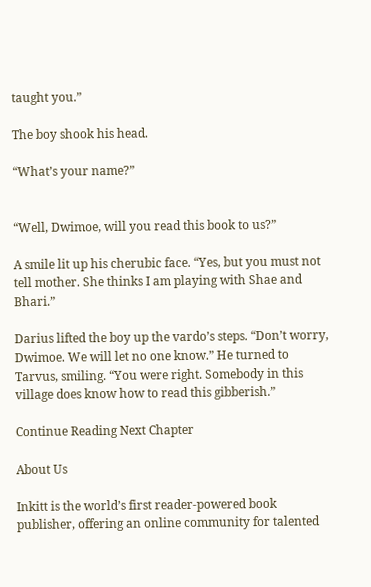taught you.”

The boy shook his head.

“What’s your name?”


“Well, Dwimoe, will you read this book to us?”

A smile lit up his cherubic face. “Yes, but you must not tell mother. She thinks I am playing with Shae and Bhari.”

Darius lifted the boy up the vardo’s steps. “Don’t worry, Dwimoe. We will let no one know.” He turned to Tarvus, smiling. “You were right. Somebody in this village does know how to read this gibberish.”

Continue Reading Next Chapter

About Us

Inkitt is the world’s first reader-powered book publisher, offering an online community for talented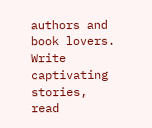authors and book lovers. Write captivating stories, read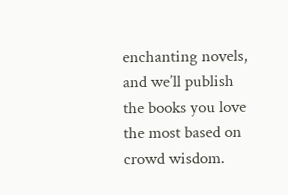enchanting novels, and we’ll publish the books you love the most based on crowd wisdom.